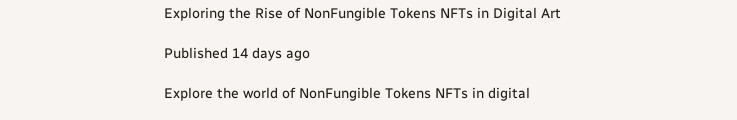Exploring the Rise of NonFungible Tokens NFTs in Digital Art

Published 14 days ago

Explore the world of NonFungible Tokens NFTs in digital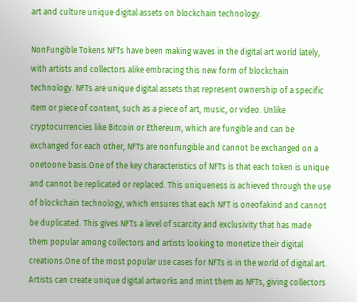art and culture unique digital assets on blockchain technology.

NonFungible Tokens NFTs have been making waves in the digital art world lately, with artists and collectors alike embracing this new form of blockchain technology. NFTs are unique digital assets that represent ownership of a specific item or piece of content, such as a piece of art, music, or video. Unlike cryptocurrencies like Bitcoin or Ethereum, which are fungible and can be exchanged for each other, NFTs are nonfungible and cannot be exchanged on a onetoone basis.One of the key characteristics of NFTs is that each token is unique and cannot be replicated or replaced. This uniqueness is achieved through the use of blockchain technology, which ensures that each NFT is oneofakind and cannot be duplicated. This gives NFTs a level of scarcity and exclusivity that has made them popular among collectors and artists looking to monetize their digital creations.One of the most popular use cases for NFTs is in the world of digital art. Artists can create unique digital artworks and mint them as NFTs, giving collectors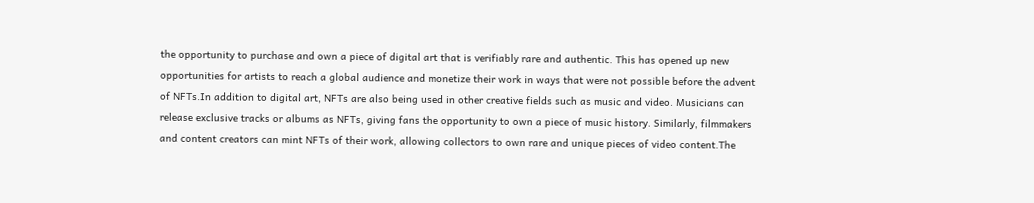the opportunity to purchase and own a piece of digital art that is verifiably rare and authentic. This has opened up new opportunities for artists to reach a global audience and monetize their work in ways that were not possible before the advent of NFTs.In addition to digital art, NFTs are also being used in other creative fields such as music and video. Musicians can release exclusive tracks or albums as NFTs, giving fans the opportunity to own a piece of music history. Similarly, filmmakers and content creators can mint NFTs of their work, allowing collectors to own rare and unique pieces of video content.The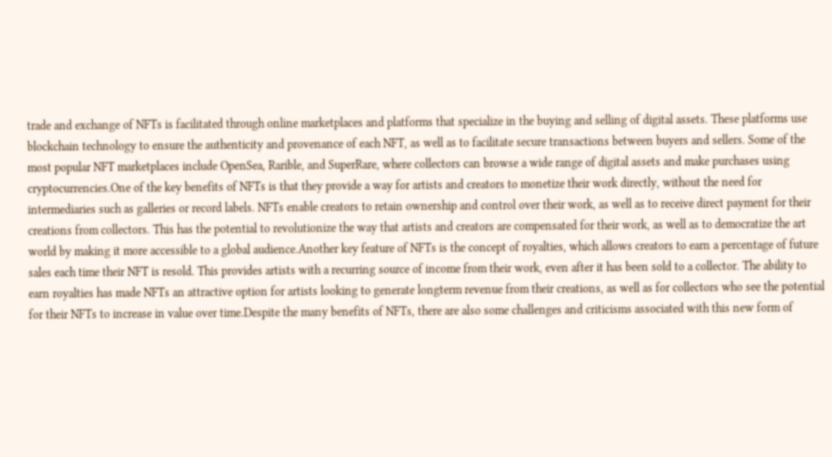trade and exchange of NFTs is facilitated through online marketplaces and platforms that specialize in the buying and selling of digital assets. These platforms use blockchain technology to ensure the authenticity and provenance of each NFT, as well as to facilitate secure transactions between buyers and sellers. Some of the most popular NFT marketplaces include OpenSea, Rarible, and SuperRare, where collectors can browse a wide range of digital assets and make purchases using cryptocurrencies.One of the key benefits of NFTs is that they provide a way for artists and creators to monetize their work directly, without the need for intermediaries such as galleries or record labels. NFTs enable creators to retain ownership and control over their work, as well as to receive direct payment for their creations from collectors. This has the potential to revolutionize the way that artists and creators are compensated for their work, as well as to democratize the art world by making it more accessible to a global audience.Another key feature of NFTs is the concept of royalties, which allows creators to earn a percentage of future sales each time their NFT is resold. This provides artists with a recurring source of income from their work, even after it has been sold to a collector. The ability to earn royalties has made NFTs an attractive option for artists looking to generate longterm revenue from their creations, as well as for collectors who see the potential for their NFTs to increase in value over time.Despite the many benefits of NFTs, there are also some challenges and criticisms associated with this new form of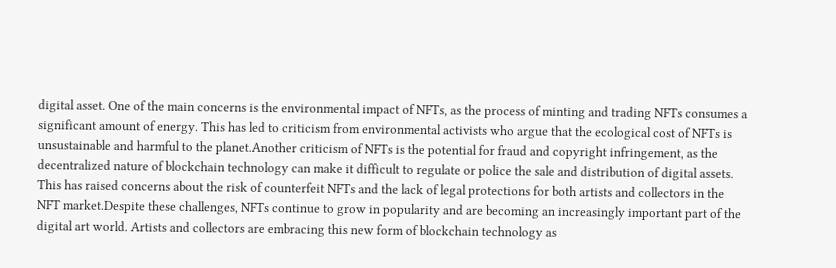digital asset. One of the main concerns is the environmental impact of NFTs, as the process of minting and trading NFTs consumes a significant amount of energy. This has led to criticism from environmental activists who argue that the ecological cost of NFTs is unsustainable and harmful to the planet.Another criticism of NFTs is the potential for fraud and copyright infringement, as the decentralized nature of blockchain technology can make it difficult to regulate or police the sale and distribution of digital assets. This has raised concerns about the risk of counterfeit NFTs and the lack of legal protections for both artists and collectors in the NFT market.Despite these challenges, NFTs continue to grow in popularity and are becoming an increasingly important part of the digital art world. Artists and collectors are embracing this new form of blockchain technology as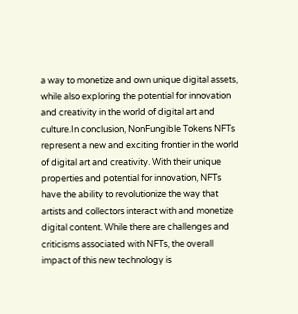a way to monetize and own unique digital assets, while also exploring the potential for innovation and creativity in the world of digital art and culture.In conclusion, NonFungible Tokens NFTs represent a new and exciting frontier in the world of digital art and creativity. With their unique properties and potential for innovation, NFTs have the ability to revolutionize the way that artists and collectors interact with and monetize digital content. While there are challenges and criticisms associated with NFTs, the overall impact of this new technology is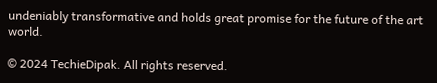undeniably transformative and holds great promise for the future of the art world.

© 2024 TechieDipak. All rights reserved.